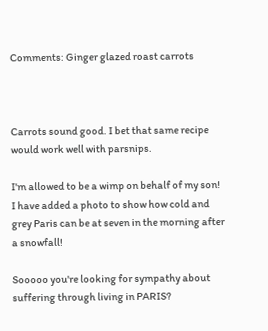Comments: Ginger glazed roast carrots



Carrots sound good. I bet that same recipe would work well with parsnips.

I'm allowed to be a wimp on behalf of my son! I have added a photo to show how cold and grey Paris can be at seven in the morning after a snowfall!

Sooooo you're looking for sympathy about suffering through living in PARIS?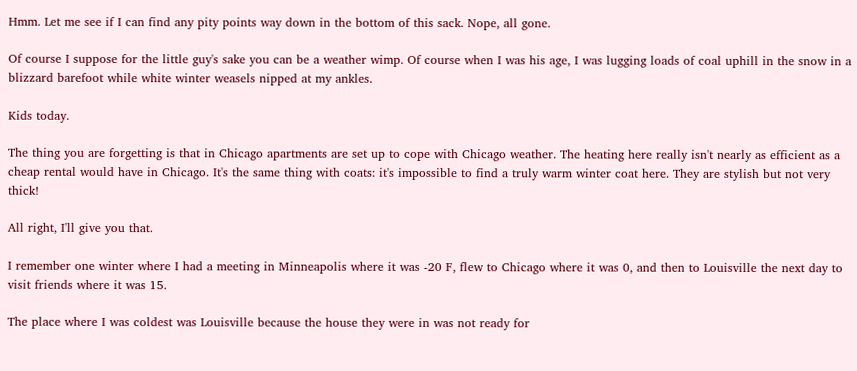Hmm. Let me see if I can find any pity points way down in the bottom of this sack. Nope, all gone.

Of course I suppose for the little guy's sake you can be a weather wimp. Of course when I was his age, I was lugging loads of coal uphill in the snow in a blizzard barefoot while white winter weasels nipped at my ankles.

Kids today.

The thing you are forgetting is that in Chicago apartments are set up to cope with Chicago weather. The heating here really isn't nearly as efficient as a cheap rental would have in Chicago. It's the same thing with coats: it's impossible to find a truly warm winter coat here. They are stylish but not very thick!

All right, I'll give you that.

I remember one winter where I had a meeting in Minneapolis where it was -20 F, flew to Chicago where it was 0, and then to Louisville the next day to visit friends where it was 15.

The place where I was coldest was Louisville because the house they were in was not ready for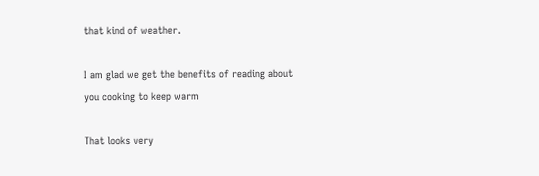that kind of weather.

I am glad we get the benefits of reading about you cooking to keep warm

That looks very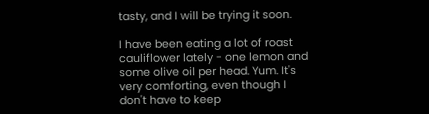tasty, and I will be trying it soon.

I have been eating a lot of roast cauliflower lately - one lemon and some olive oil per head. Yum. It's very comforting, even though I don't have to keep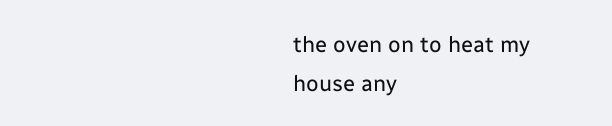the oven on to heat my house any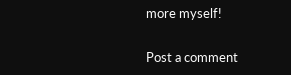more myself!

Post a comment